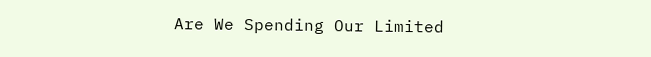Are We Spending Our Limited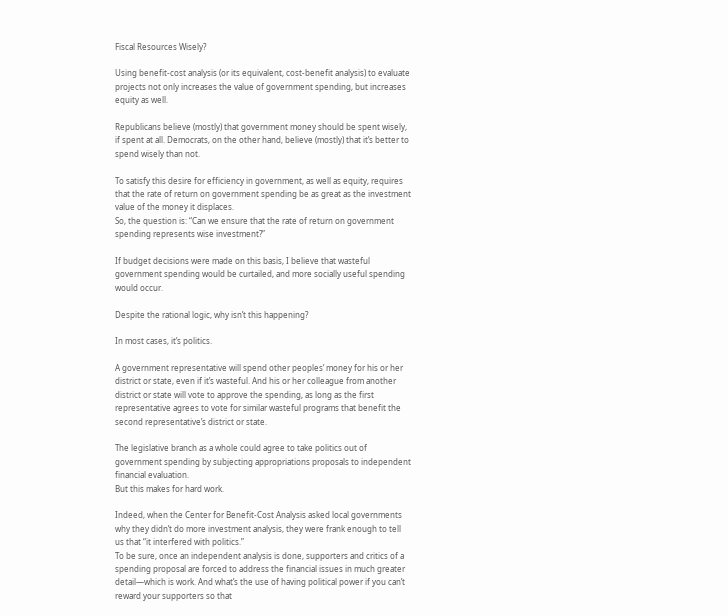Fiscal Resources Wisely?

Using benefit-cost analysis (or its equivalent, cost-benefit analysis) to evaluate projects not only increases the value of government spending, but increases equity as well.

Republicans believe (mostly) that government money should be spent wisely, if spent at all. Democrats, on the other hand, believe (mostly) that it’s better to spend wisely than not.

To satisfy this desire for efficiency in government, as well as equity, requires that the rate of return on government spending be as great as the investment value of the money it displaces.
So, the question is: “Can we ensure that the rate of return on government spending represents wise investment?”

If budget decisions were made on this basis, I believe that wasteful government spending would be curtailed, and more socially useful spending would occur.

Despite the rational logic, why isn’t this happening?

In most cases, it’s politics.

A government representative will spend other peoples’ money for his or her district or state, even if it’s wasteful. And his or her colleague from another district or state will vote to approve the spending, as long as the first representative agrees to vote for similar wasteful programs that benefit the second representative’s district or state.

The legislative branch as a whole could agree to take politics out of government spending by subjecting appropriations proposals to independent financial evaluation.
But this makes for hard work.

Indeed, when the Center for Benefit-Cost Analysis asked local governments why they didn’t do more investment analysis, they were frank enough to tell us that “it interfered with politics.”
To be sure, once an independent analysis is done, supporters and critics of a spending proposal are forced to address the financial issues in much greater detail—which is work. And what’s the use of having political power if you can’t reward your supporters so that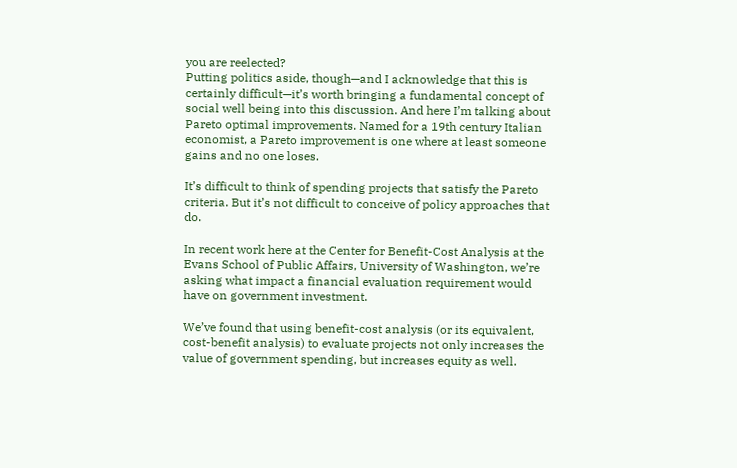you are reelected?
Putting politics aside, though—and I acknowledge that this is certainly difficult—it’s worth bringing a fundamental concept of social well being into this discussion. And here I’m talking about Pareto optimal improvements. Named for a 19th century Italian economist, a Pareto improvement is one where at least someone gains and no one loses.

It’s difficult to think of spending projects that satisfy the Pareto criteria. But it’s not difficult to conceive of policy approaches that do.

In recent work here at the Center for Benefit-Cost Analysis at the Evans School of Public Affairs, University of Washington, we’re asking what impact a financial evaluation requirement would have on government investment.

We’ve found that using benefit-cost analysis (or its equivalent, cost-benefit analysis) to evaluate projects not only increases the value of government spending, but increases equity as well.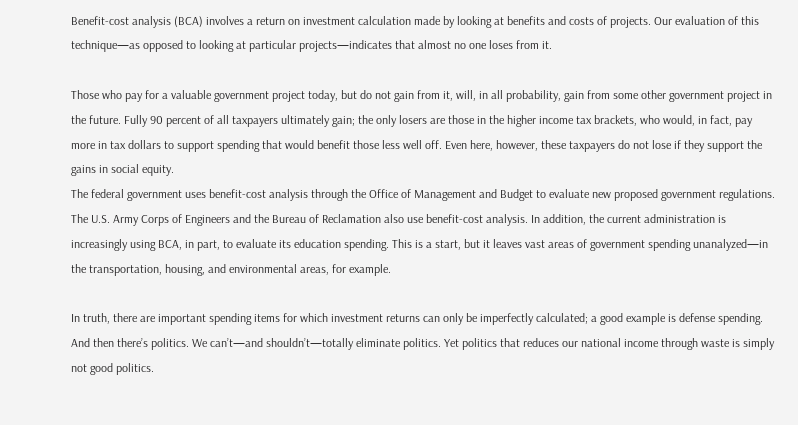Benefit-cost analysis (BCA) involves a return on investment calculation made by looking at benefits and costs of projects. Our evaluation of this technique—as opposed to looking at particular projects—indicates that almost no one loses from it.

Those who pay for a valuable government project today, but do not gain from it, will, in all probability, gain from some other government project in the future. Fully 90 percent of all taxpayers ultimately gain; the only losers are those in the higher income tax brackets, who would, in fact, pay more in tax dollars to support spending that would benefit those less well off. Even here, however, these taxpayers do not lose if they support the gains in social equity.
The federal government uses benefit-cost analysis through the Office of Management and Budget to evaluate new proposed government regulations. The U.S. Army Corps of Engineers and the Bureau of Reclamation also use benefit-cost analysis. In addition, the current administration is increasingly using BCA, in part, to evaluate its education spending. This is a start, but it leaves vast areas of government spending unanalyzed—in the transportation, housing, and environmental areas, for example.

In truth, there are important spending items for which investment returns can only be imperfectly calculated; a good example is defense spending. And then there’s politics. We can’t—and shouldn’t—totally eliminate politics. Yet politics that reduces our national income through waste is simply not good politics.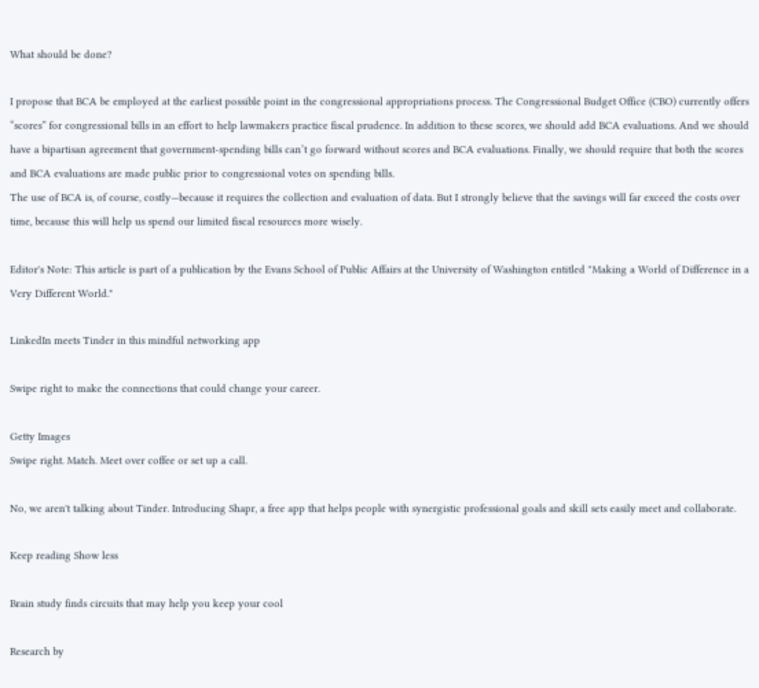What should be done?

I propose that BCA be employed at the earliest possible point in the congressional appropriations process. The Congressional Budget Office (CBO) currently offers “scores” for congressional bills in an effort to help lawmakers practice fiscal prudence. In addition to these scores, we should add BCA evaluations. And we should have a bipartisan agreement that government-spending bills can’t go forward without scores and BCA evaluations. Finally, we should require that both the scores and BCA evaluations are made public prior to congressional votes on spending bills.
The use of BCA is, of course, costly—because it requires the collection and evaluation of data. But I strongly believe that the savings will far exceed the costs over time, because this will help us spend our limited fiscal resources more wisely.

Editor's Note: This article is part of a publication by the Evans School of Public Affairs at the University of Washington entitled "Making a World of Difference in a Very Different World."

LinkedIn meets Tinder in this mindful networking app

Swipe right to make the connections that could change your career.

Getty Images
Swipe right. Match. Meet over coffee or set up a call.

No, we aren't talking about Tinder. Introducing Shapr, a free app that helps people with synergistic professional goals and skill sets easily meet and collaborate.

Keep reading Show less

Brain study finds circuits that may help you keep your cool

Research by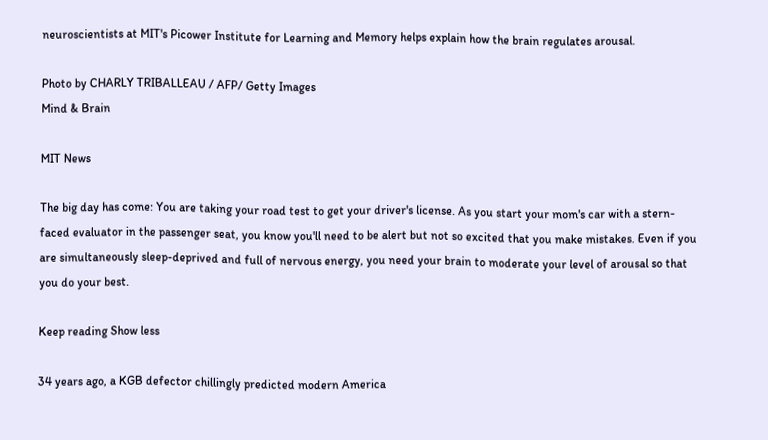neuroscientists at MIT's Picower Institute for Learning and Memory helps explain how the brain regulates arousal.

Photo by CHARLY TRIBALLEAU / AFP/ Getty Images
Mind & Brain

MIT News

The big day has come: You are taking your road test to get your driver's license. As you start your mom's car with a stern-faced evaluator in the passenger seat, you know you'll need to be alert but not so excited that you make mistakes. Even if you are simultaneously sleep-deprived and full of nervous energy, you need your brain to moderate your level of arousal so that you do your best.

Keep reading Show less

34 years ago, a KGB defector chillingly predicted modern America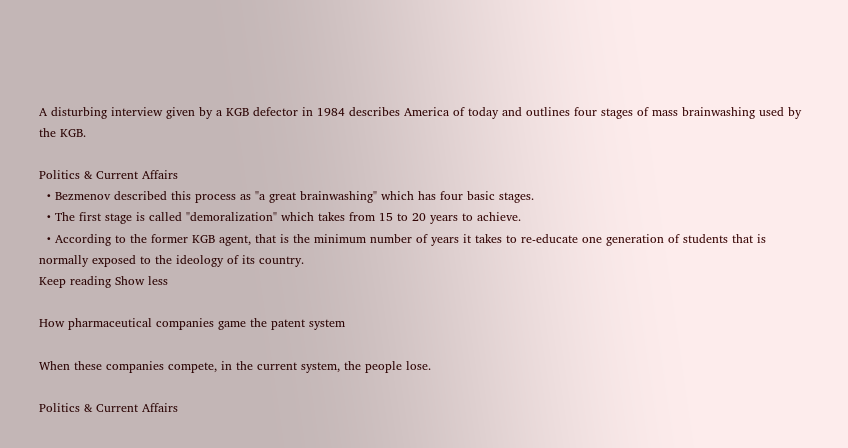A disturbing interview given by a KGB defector in 1984 describes America of today and outlines four stages of mass brainwashing used by the KGB.

Politics & Current Affairs
  • Bezmenov described this process as "a great brainwashing" which has four basic stages.
  • The first stage is called "demoralization" which takes from 15 to 20 years to achieve.
  • According to the former KGB agent, that is the minimum number of years it takes to re-educate one generation of students that is normally exposed to the ideology of its country.
Keep reading Show less

How pharmaceutical companies game the patent system

When these companies compete, in the current system, the people lose.

Politics & Current Affairs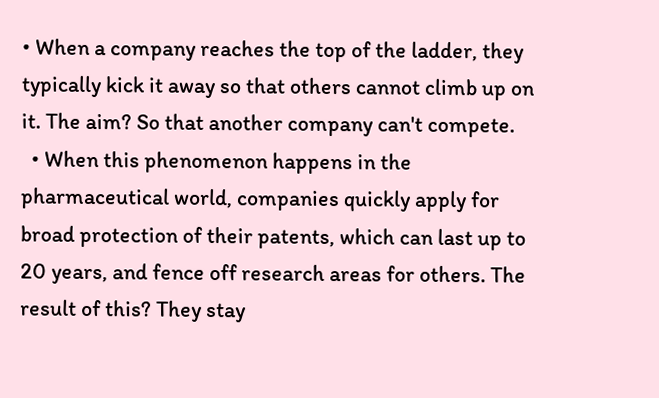• When a company reaches the top of the ladder, they typically kick it away so that others cannot climb up on it. The aim? So that another company can't compete.
  • When this phenomenon happens in the pharmaceutical world, companies quickly apply for broad protection of their patents, which can last up to 20 years, and fence off research areas for others. The result of this? They stay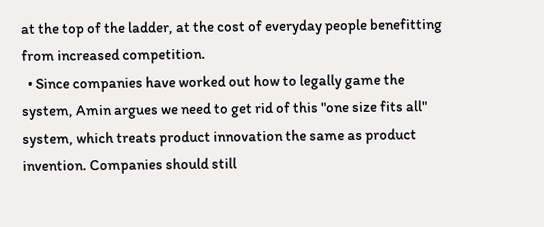at the top of the ladder, at the cost of everyday people benefitting from increased competition.
  • Since companies have worked out how to legally game the system, Amin argues we need to get rid of this "one size fits all" system, which treats product innovation the same as product invention. Companies should still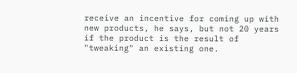receive an incentive for coming up with new products, he says, but not 20 years if the product is the result of "tweaking" an existing one.